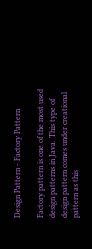Design Pattern - Factory Pattern

Factory pattern is one of the most used design patterns in Java. This type of design pattern comes under creational pattern as this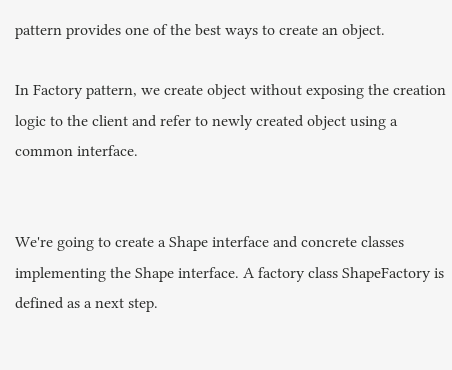pattern provides one of the best ways to create an object.

In Factory pattern, we create object without exposing the creation logic to the client and refer to newly created object using a common interface.


We're going to create a Shape interface and concrete classes implementing the Shape interface. A factory class ShapeFactory is defined as a next step.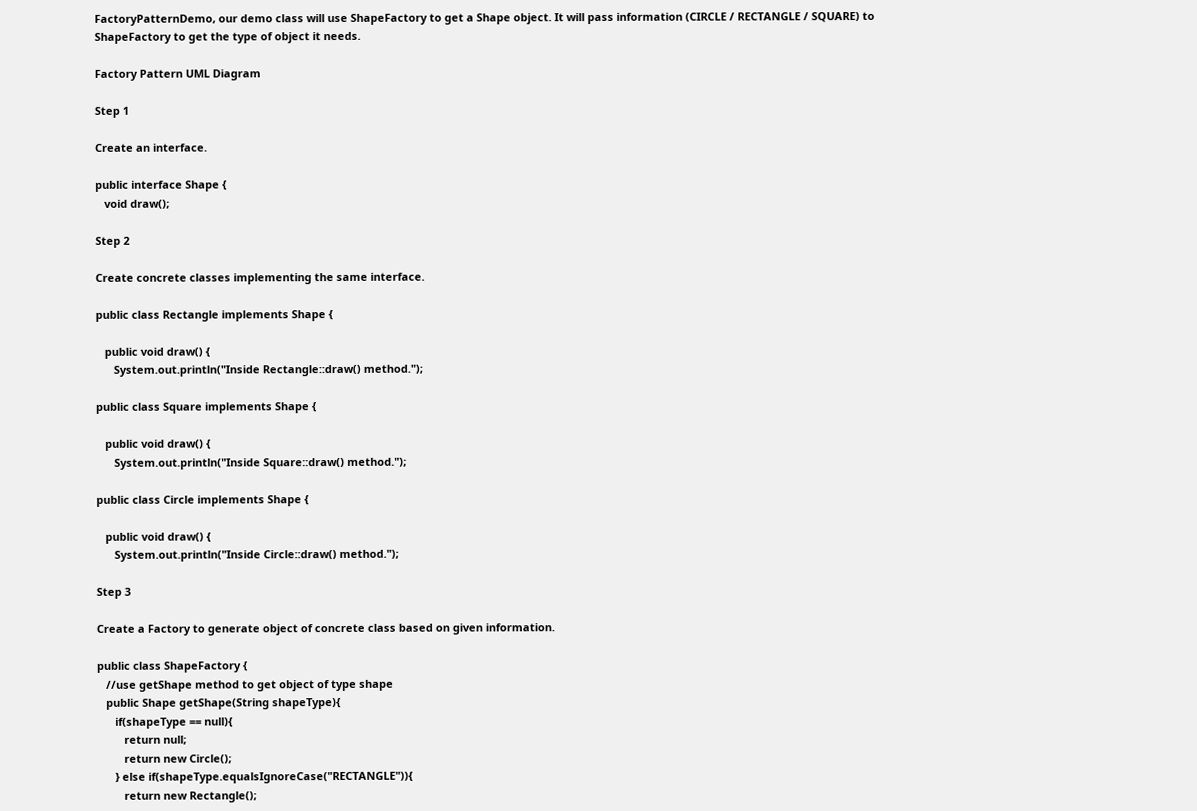FactoryPatternDemo, our demo class will use ShapeFactory to get a Shape object. It will pass information (CIRCLE / RECTANGLE / SQUARE) to ShapeFactory to get the type of object it needs.

Factory Pattern UML Diagram

Step 1

Create an interface.

public interface Shape {
   void draw();

Step 2

Create concrete classes implementing the same interface.

public class Rectangle implements Shape {

   public void draw() {
      System.out.println("Inside Rectangle::draw() method.");

public class Square implements Shape {

   public void draw() {
      System.out.println("Inside Square::draw() method.");

public class Circle implements Shape {

   public void draw() {
      System.out.println("Inside Circle::draw() method.");

Step 3

Create a Factory to generate object of concrete class based on given information.

public class ShapeFactory {
   //use getShape method to get object of type shape
   public Shape getShape(String shapeType){
      if(shapeType == null){
         return null;
         return new Circle();
      } else if(shapeType.equalsIgnoreCase("RECTANGLE")){
         return new Rectangle();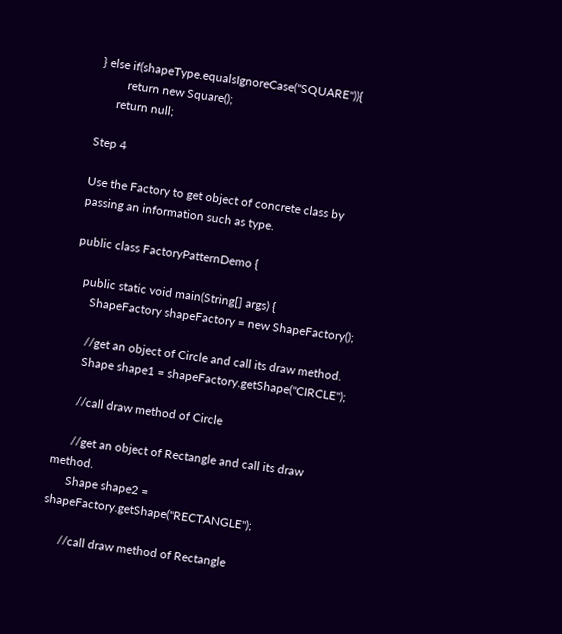} else if(shapeType.equalsIgnoreCase("SQUARE")){
         return new Square();
      return null;

Step 4

Use the Factory to get object of concrete class by passing an information such as type.

public class FactoryPatternDemo {

   public static void main(String[] args) {
      ShapeFactory shapeFactory = new ShapeFactory();

      //get an object of Circle and call its draw method.
      Shape shape1 = shapeFactory.getShape("CIRCLE");

      //call draw method of Circle

      //get an object of Rectangle and call its draw method.
      Shape shape2 = shapeFactory.getShape("RECTANGLE");

      //call draw method of Rectangle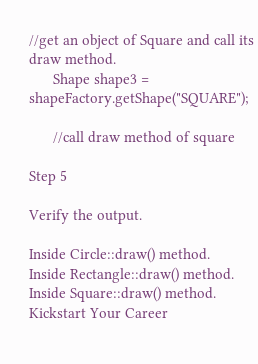//get an object of Square and call its draw method.
      Shape shape3 = shapeFactory.getShape("SQUARE");

      //call draw method of square

Step 5

Verify the output.

Inside Circle::draw() method.
Inside Rectangle::draw() method.
Inside Square::draw() method.
Kickstart Your Career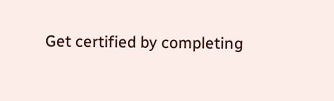Get certified by completing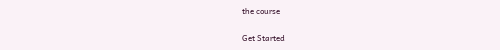the course

Get Started